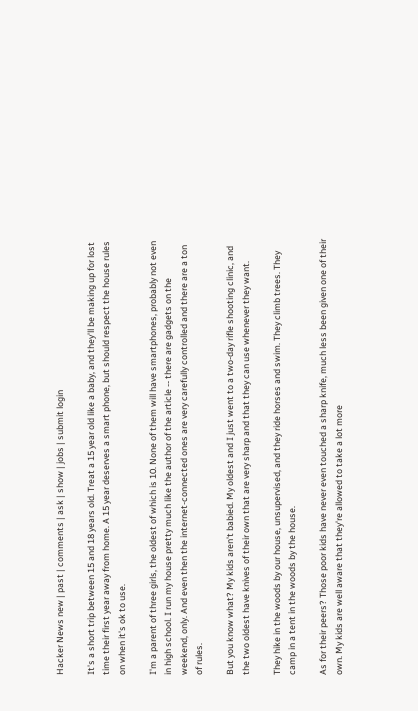Hacker News new | past | comments | ask | show | jobs | submit login

It's a short trip between 15 and 18 years old. Treat a 15 year old like a baby, and they'll be making up for lost time their first year away from home. A 15 year deserves a smart phone, but should respect the house rules on when it's ok to use.

I'm a parent of three girls, the oldest of which is 10. None of them will have smartphones, probably not even in high school. I run my house pretty much like the author of the article -- there are gadgets on the weekend, only. And even then the internet-connected ones are very carefully controlled and there are a ton of rules.

But you know what? My kids aren't babied. My oldest and I just went to a two-day rifle shooting clinic, and the two oldest have knives of their own that are very sharp and that they can use whenever they want.

They hike in the woods by our house, unsupervised, and they ride horses and swim. They climb trees. They camp in a tent in the woods by the house.

As for their peers? Those poor kids have never even touched a sharp knife, much less been given one of their own. My kids are well aware that they're allowed to take a lot more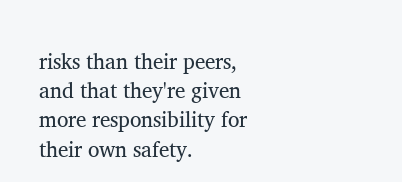risks than their peers, and that they're given more responsibility for their own safety.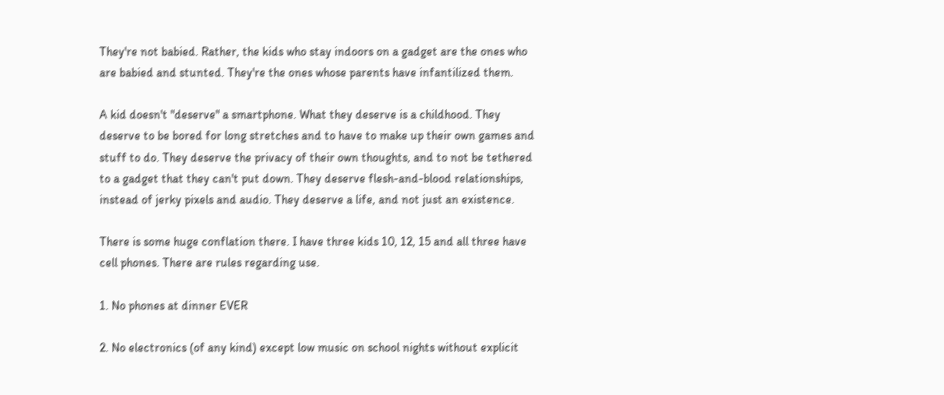They're not babied. Rather, the kids who stay indoors on a gadget are the ones who are babied and stunted. They're the ones whose parents have infantilized them.

A kid doesn't "deserve" a smartphone. What they deserve is a childhood. They deserve to be bored for long stretches and to have to make up their own games and stuff to do. They deserve the privacy of their own thoughts, and to not be tethered to a gadget that they can't put down. They deserve flesh-and-blood relationships, instead of jerky pixels and audio. They deserve a life, and not just an existence.

There is some huge conflation there. I have three kids 10, 12, 15 and all three have cell phones. There are rules regarding use.

1. No phones at dinner EVER

2. No electronics (of any kind) except low music on school nights without explicit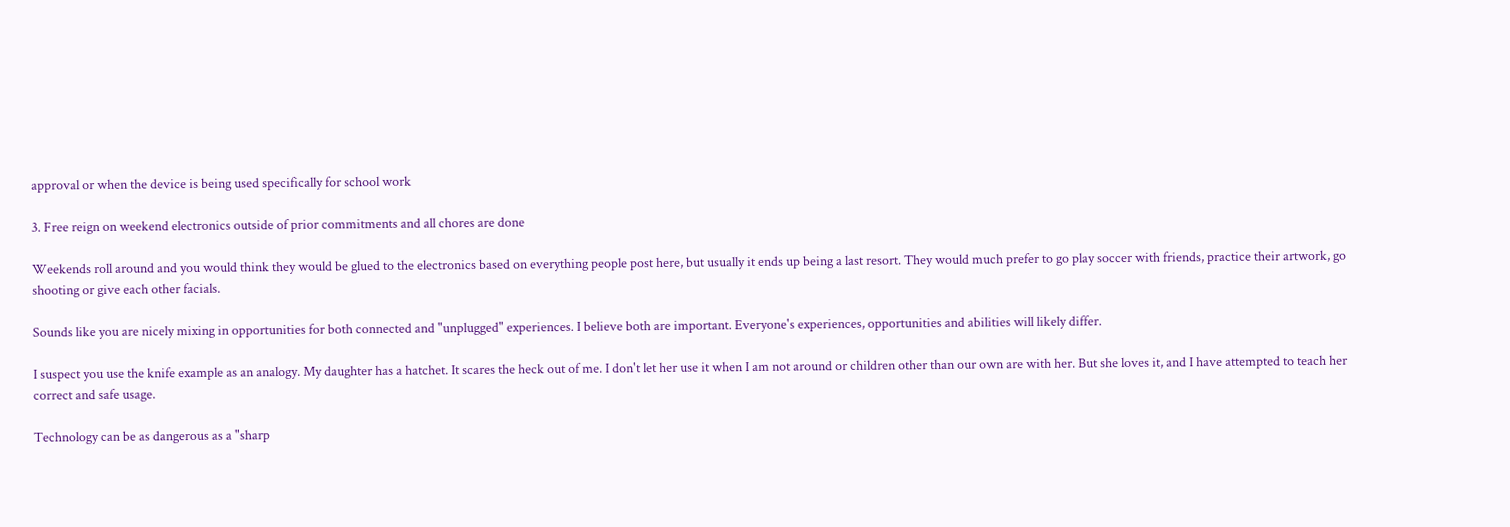approval or when the device is being used specifically for school work

3. Free reign on weekend electronics outside of prior commitments and all chores are done

Weekends roll around and you would think they would be glued to the electronics based on everything people post here, but usually it ends up being a last resort. They would much prefer to go play soccer with friends, practice their artwork, go shooting or give each other facials.

Sounds like you are nicely mixing in opportunities for both connected and "unplugged" experiences. I believe both are important. Everyone's experiences, opportunities and abilities will likely differ.

I suspect you use the knife example as an analogy. My daughter has a hatchet. It scares the heck out of me. I don't let her use it when I am not around or children other than our own are with her. But she loves it, and I have attempted to teach her correct and safe usage.

Technology can be as dangerous as a "sharp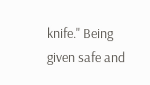knife." Being given safe and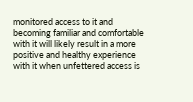monitored access to it and becoming familiar and comfortable with it will likely result in a more positive and healthy experience with it when unfettered access is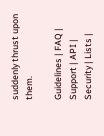suddenly thrust upon them.

Guidelines | FAQ | Support | API | Security | Lists |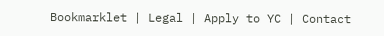Bookmarklet | Legal | Apply to YC | Contact